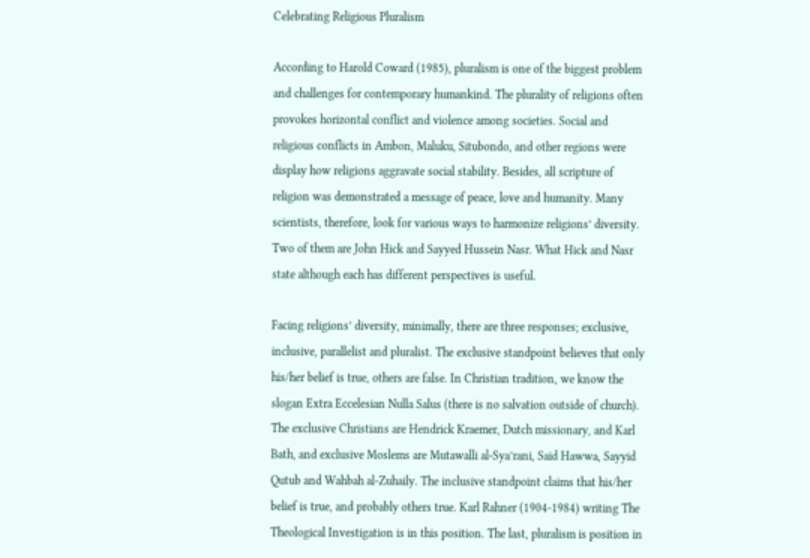Celebrating Religious Pluralism

According to Harold Coward (1985), pluralism is one of the biggest problem and challenges for contemporary humankind. The plurality of religions often provokes horizontal conflict and violence among societies. Social and religious conflicts in Ambon, Maluku, Situbondo, and other regions were display how religions aggravate social stability. Besides, all scripture of religion was demonstrated a message of peace, love and humanity. Many scientists, therefore, look for various ways to harmonize religions’ diversity. Two of them are John Hick and Sayyed Hussein Nasr. What Hick and Nasr state although each has different perspectives is useful.

Facing religions’ diversity, minimally, there are three responses; exclusive, inclusive, parallelist and pluralist. The exclusive standpoint believes that only his/her belief is true, others are false. In Christian tradition, we know the slogan Extra Eccelesian Nulla Salus (there is no salvation outside of church). The exclusive Christians are Hendrick Kraemer, Dutch missionary, and Karl Bath, and exclusive Moslems are Mutawalli al-Sya’rani, Said Hawwa, Sayyid Qutub and Wahbah al-Zuhaily. The inclusive standpoint claims that his/her belief is true, and probably others true. Karl Rahner (1904-1984) writing The Theological Investigation is in this position. The last, pluralism is position in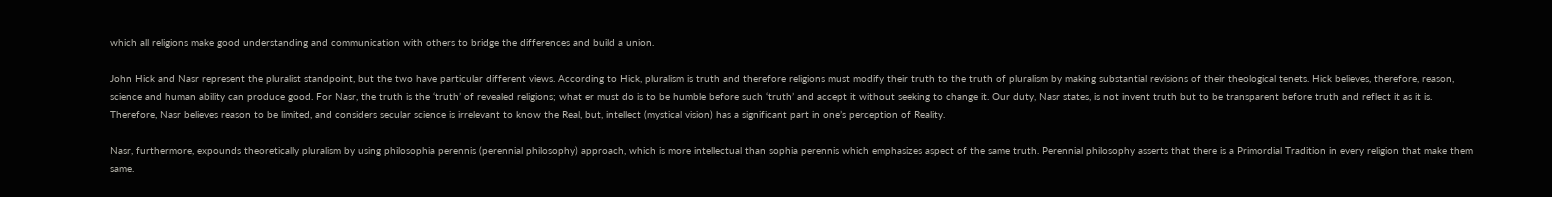which all religions make good understanding and communication with others to bridge the differences and build a union.

John Hick and Nasr represent the pluralist standpoint, but the two have particular different views. According to Hick, pluralism is truth and therefore religions must modify their truth to the truth of pluralism by making substantial revisions of their theological tenets. Hick believes, therefore, reason, science and human ability can produce good. For Nasr, the truth is the ‘truth’ of revealed religions; what er must do is to be humble before such ‘truth’ and accept it without seeking to change it. Our duty, Nasr states, is not invent truth but to be transparent before truth and reflect it as it is. Therefore, Nasr believes reason to be limited, and considers secular science is irrelevant to know the Real, but, intellect (mystical vision) has a significant part in one’s perception of Reality.

Nasr, furthermore, expounds theoretically pluralism by using philosophia perennis (perennial philosophy) approach, which is more intellectual than sophia perennis which emphasizes aspect of the same truth. Perennial philosophy asserts that there is a Primordial Tradition in every religion that make them same.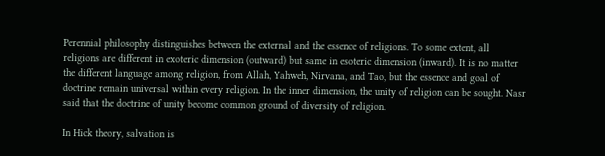Perennial philosophy distinguishes between the external and the essence of religions. To some extent, all religions are different in exoteric dimension (outward) but same in esoteric dimension (inward). It is no matter the different language among religion, from Allah, Yahweh, Nirvana, and Tao, but the essence and goal of doctrine remain universal within every religion. In the inner dimension, the unity of religion can be sought. Nasr said that the doctrine of unity become common ground of diversity of religion.

In Hick theory, salvation is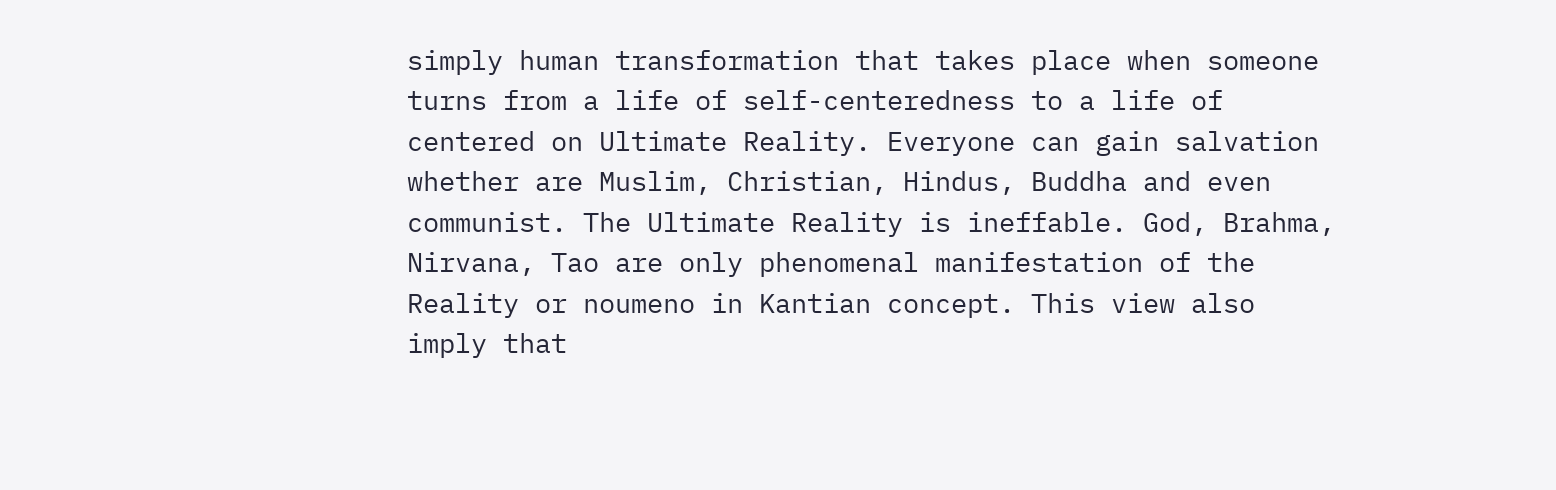simply human transformation that takes place when someone turns from a life of self-centeredness to a life of centered on Ultimate Reality. Everyone can gain salvation whether are Muslim, Christian, Hindus, Buddha and even communist. The Ultimate Reality is ineffable. God, Brahma, Nirvana, Tao are only phenomenal manifestation of the Reality or noumeno in Kantian concept. This view also imply that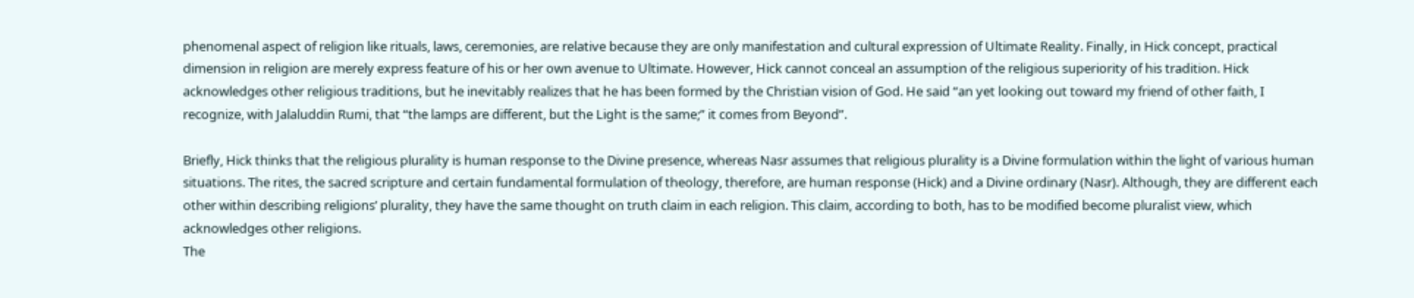phenomenal aspect of religion like rituals, laws, ceremonies, are relative because they are only manifestation and cultural expression of Ultimate Reality. Finally, in Hick concept, practical dimension in religion are merely express feature of his or her own avenue to Ultimate. However, Hick cannot conceal an assumption of the religious superiority of his tradition. Hick acknowledges other religious traditions, but he inevitably realizes that he has been formed by the Christian vision of God. He said “an yet looking out toward my friend of other faith, I recognize, with Jalaluddin Rumi, that “the lamps are different, but the Light is the same;” it comes from Beyond”.

Briefly, Hick thinks that the religious plurality is human response to the Divine presence, whereas Nasr assumes that religious plurality is a Divine formulation within the light of various human situations. The rites, the sacred scripture and certain fundamental formulation of theology, therefore, are human response (Hick) and a Divine ordinary (Nasr). Although, they are different each other within describing religions’ plurality, they have the same thought on truth claim in each religion. This claim, according to both, has to be modified become pluralist view, which acknowledges other religions.
The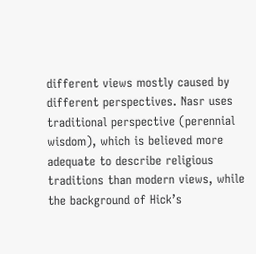different views mostly caused by different perspectives. Nasr uses traditional perspective (perennial wisdom), which is believed more adequate to describe religious traditions than modern views, while the background of Hick’s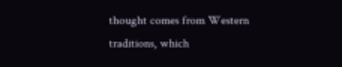thought comes from Western traditions, which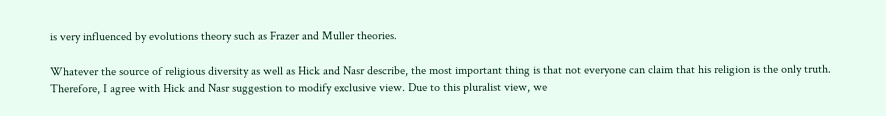is very influenced by evolutions theory such as Frazer and Muller theories.

Whatever the source of religious diversity as well as Hick and Nasr describe, the most important thing is that not everyone can claim that his religion is the only truth. Therefore, I agree with Hick and Nasr suggestion to modify exclusive view. Due to this pluralist view, we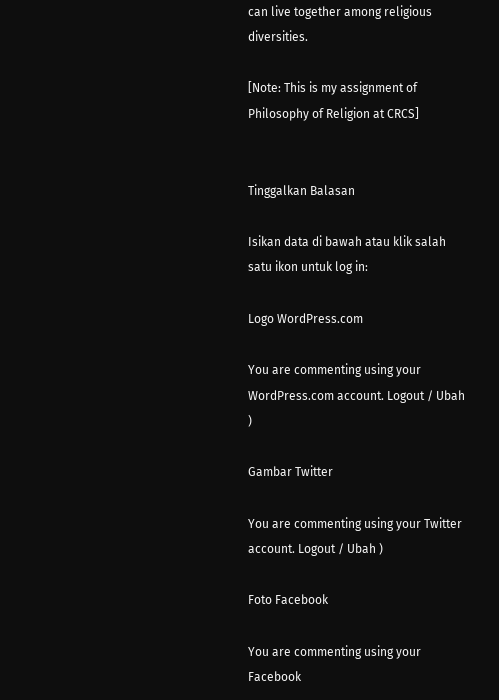can live together among religious diversities.

[Note: This is my assignment of Philosophy of Religion at CRCS]


Tinggalkan Balasan

Isikan data di bawah atau klik salah satu ikon untuk log in:

Logo WordPress.com

You are commenting using your WordPress.com account. Logout / Ubah )

Gambar Twitter

You are commenting using your Twitter account. Logout / Ubah )

Foto Facebook

You are commenting using your Facebook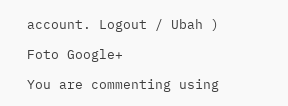account. Logout / Ubah )

Foto Google+

You are commenting using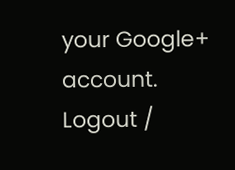your Google+ account. Logout /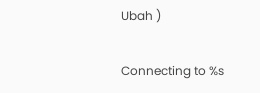Ubah )

Connecting to %s